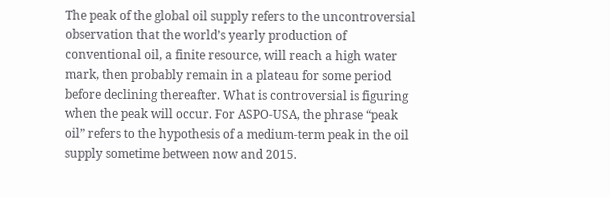The peak of the global oil supply refers to the uncontroversial observation that the world’s yearly production of conventional oil, a finite resource, will reach a high water mark, then probably remain in a plateau for some period before declining thereafter. What is controversial is figuring when the peak will occur. For ASPO-USA, the phrase “peak oil” refers to the hypothesis of a medium-term peak in the oil supply sometime between now and 2015.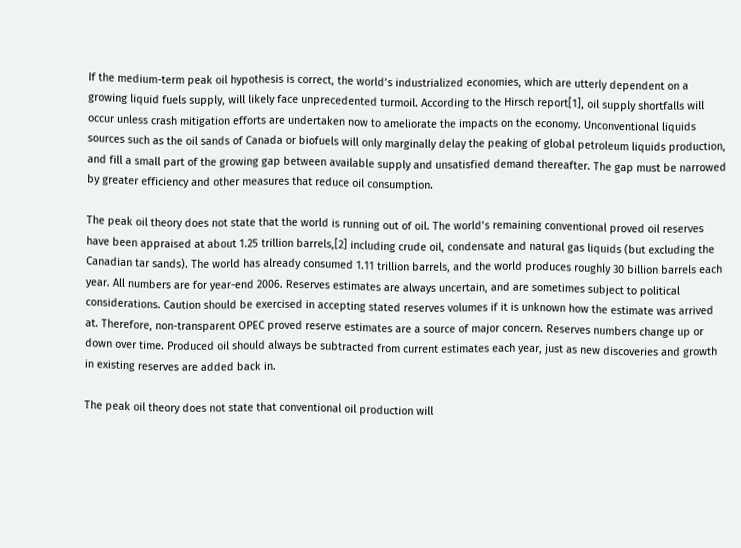If the medium-term peak oil hypothesis is correct, the world’s industrialized economies, which are utterly dependent on a growing liquid fuels supply, will likely face unprecedented turmoil. According to the Hirsch report[1], oil supply shortfalls will occur unless crash mitigation efforts are undertaken now to ameliorate the impacts on the economy. Unconventional liquids sources such as the oil sands of Canada or biofuels will only marginally delay the peaking of global petroleum liquids production, and fill a small part of the growing gap between available supply and unsatisfied demand thereafter. The gap must be narrowed by greater efficiency and other measures that reduce oil consumption.

The peak oil theory does not state that the world is running out of oil. The world’s remaining conventional proved oil reserves have been appraised at about 1.25 trillion barrels,[2] including crude oil, condensate and natural gas liquids (but excluding the Canadian tar sands). The world has already consumed 1.11 trillion barrels, and the world produces roughly 30 billion barrels each year. All numbers are for year-end 2006. Reserves estimates are always uncertain, and are sometimes subject to political considerations. Caution should be exercised in accepting stated reserves volumes if it is unknown how the estimate was arrived at. Therefore, non-transparent OPEC proved reserve estimates are a source of major concern. Reserves numbers change up or down over time. Produced oil should always be subtracted from current estimates each year, just as new discoveries and growth in existing reserves are added back in.

The peak oil theory does not state that conventional oil production will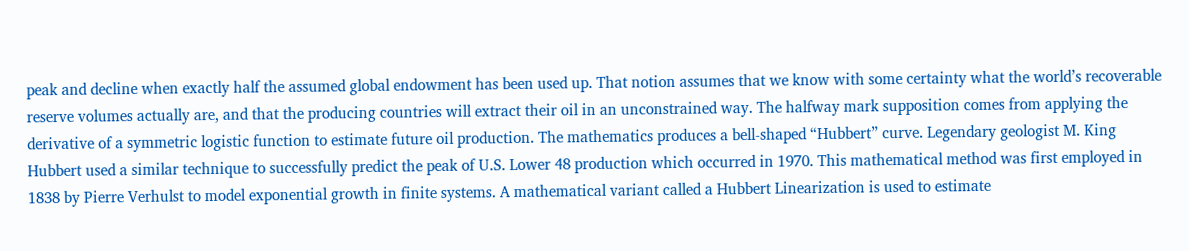peak and decline when exactly half the assumed global endowment has been used up. That notion assumes that we know with some certainty what the world’s recoverable reserve volumes actually are, and that the producing countries will extract their oil in an unconstrained way. The halfway mark supposition comes from applying the derivative of a symmetric logistic function to estimate future oil production. The mathematics produces a bell-shaped “Hubbert” curve. Legendary geologist M. King Hubbert used a similar technique to successfully predict the peak of U.S. Lower 48 production which occurred in 1970. This mathematical method was first employed in 1838 by Pierre Verhulst to model exponential growth in finite systems. A mathematical variant called a Hubbert Linearization is used to estimate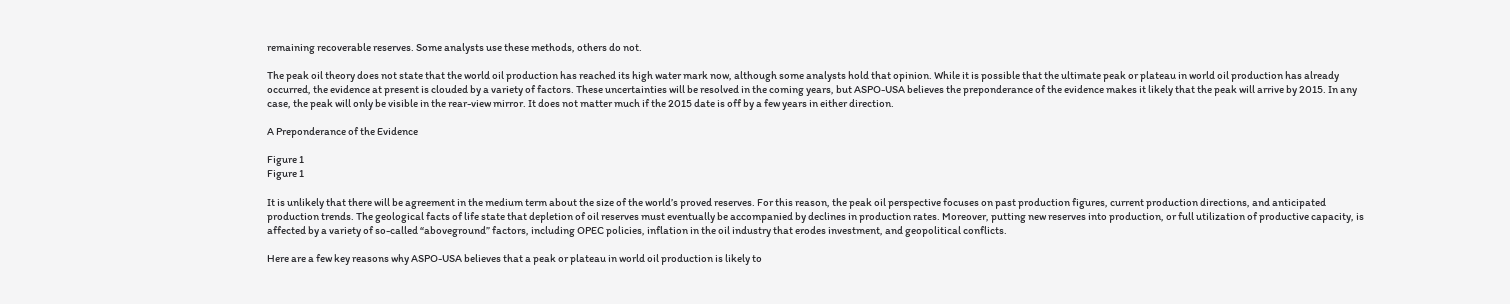remaining recoverable reserves. Some analysts use these methods, others do not.

The peak oil theory does not state that the world oil production has reached its high water mark now, although some analysts hold that opinion. While it is possible that the ultimate peak or plateau in world oil production has already occurred, the evidence at present is clouded by a variety of factors. These uncertainties will be resolved in the coming years, but ASPO-USA believes the preponderance of the evidence makes it likely that the peak will arrive by 2015. In any case, the peak will only be visible in the rear-view mirror. It does not matter much if the 2015 date is off by a few years in either direction.

A Preponderance of the Evidence

Figure 1
Figure 1

It is unlikely that there will be agreement in the medium term about the size of the world’s proved reserves. For this reason, the peak oil perspective focuses on past production figures, current production directions, and anticipated production trends. The geological facts of life state that depletion of oil reserves must eventually be accompanied by declines in production rates. Moreover, putting new reserves into production, or full utilization of productive capacity, is affected by a variety of so-called “aboveground” factors, including OPEC policies, inflation in the oil industry that erodes investment, and geopolitical conflicts.

Here are a few key reasons why ASPO-USA believes that a peak or plateau in world oil production is likely to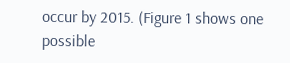occur by 2015. (Figure 1 shows one possible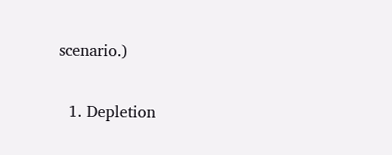scenario.)

  1. Depletion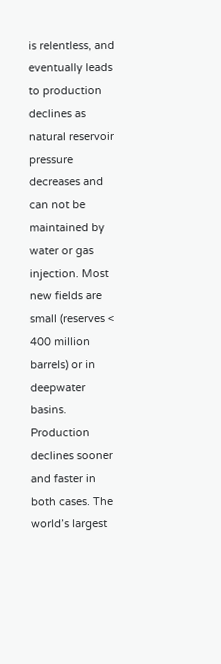is relentless, and eventually leads to production declines as natural reservoir pressure decreases and can not be maintained by water or gas injection. Most new fields are small (reserves < 400 million barrels) or in deepwater basins. Production declines sooner and faster in both cases. The world’s largest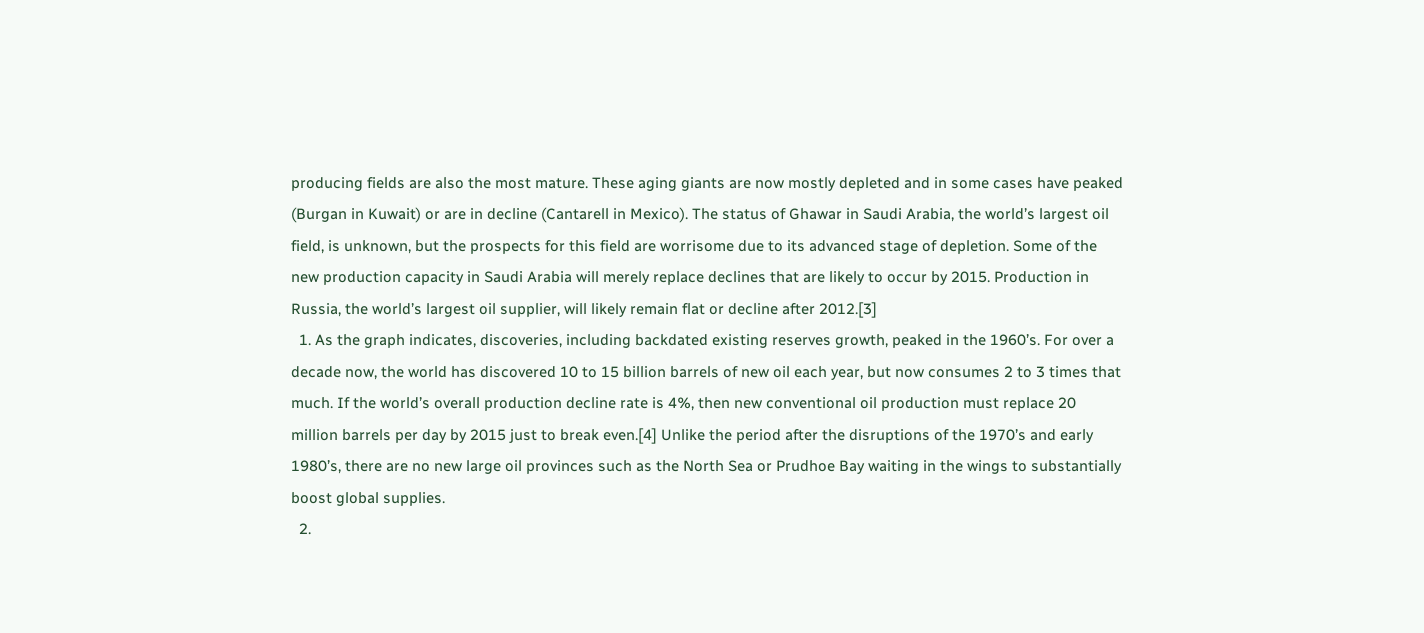producing fields are also the most mature. These aging giants are now mostly depleted and in some cases have peaked (Burgan in Kuwait) or are in decline (Cantarell in Mexico). The status of Ghawar in Saudi Arabia, the world’s largest oil field, is unknown, but the prospects for this field are worrisome due to its advanced stage of depletion. Some of the new production capacity in Saudi Arabia will merely replace declines that are likely to occur by 2015. Production in Russia, the world’s largest oil supplier, will likely remain flat or decline after 2012.[3]
  1. As the graph indicates, discoveries, including backdated existing reserves growth, peaked in the 1960’s. For over a decade now, the world has discovered 10 to 15 billion barrels of new oil each year, but now consumes 2 to 3 times that much. If the world’s overall production decline rate is 4%, then new conventional oil production must replace 20 million barrels per day by 2015 just to break even.[4] Unlike the period after the disruptions of the 1970’s and early 1980’s, there are no new large oil provinces such as the North Sea or Prudhoe Bay waiting in the wings to substantially boost global supplies.
  2.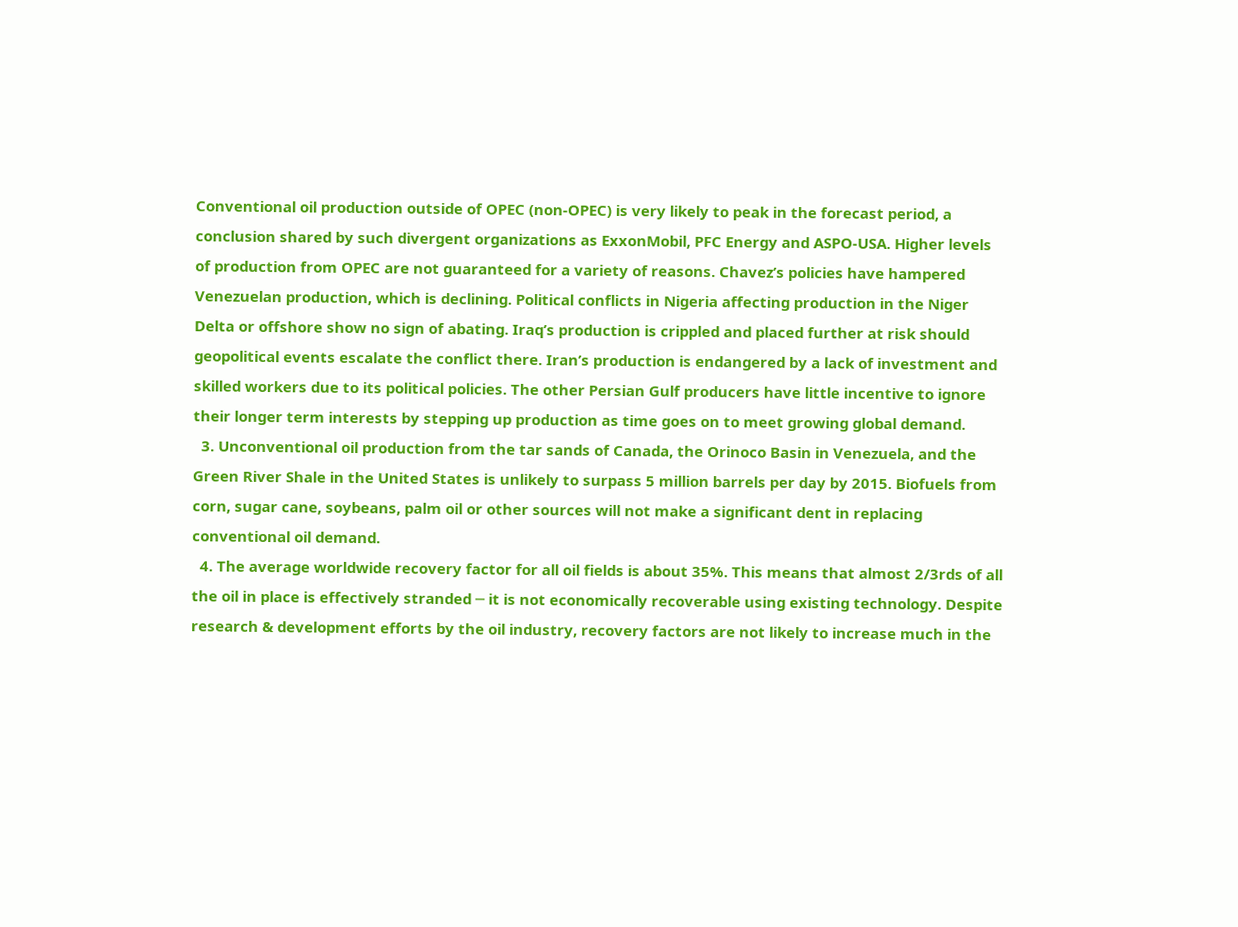Conventional oil production outside of OPEC (non-OPEC) is very likely to peak in the forecast period, a conclusion shared by such divergent organizations as ExxonMobil, PFC Energy and ASPO-USA. Higher levels of production from OPEC are not guaranteed for a variety of reasons. Chavez’s policies have hampered Venezuelan production, which is declining. Political conflicts in Nigeria affecting production in the Niger Delta or offshore show no sign of abating. Iraq’s production is crippled and placed further at risk should geopolitical events escalate the conflict there. Iran’s production is endangered by a lack of investment and skilled workers due to its political policies. The other Persian Gulf producers have little incentive to ignore their longer term interests by stepping up production as time goes on to meet growing global demand.
  3. Unconventional oil production from the tar sands of Canada, the Orinoco Basin in Venezuela, and the Green River Shale in the United States is unlikely to surpass 5 million barrels per day by 2015. Biofuels from corn, sugar cane, soybeans, palm oil or other sources will not make a significant dent in replacing conventional oil demand.
  4. The average worldwide recovery factor for all oil fields is about 35%. This means that almost 2/3rds of all the oil in place is effectively stranded ─ it is not economically recoverable using existing technology. Despite research & development efforts by the oil industry, recovery factors are not likely to increase much in the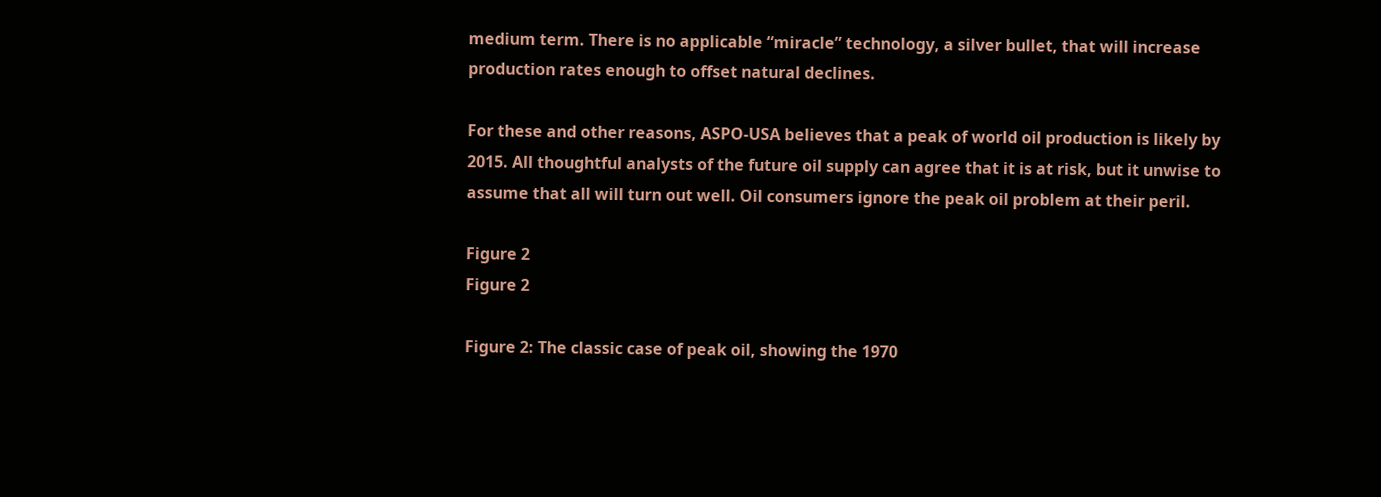medium term. There is no applicable “miracle” technology, a silver bullet, that will increase production rates enough to offset natural declines.

For these and other reasons, ASPO-USA believes that a peak of world oil production is likely by 2015. All thoughtful analysts of the future oil supply can agree that it is at risk, but it unwise to assume that all will turn out well. Oil consumers ignore the peak oil problem at their peril.

Figure 2
Figure 2

Figure 2: The classic case of peak oil, showing the 1970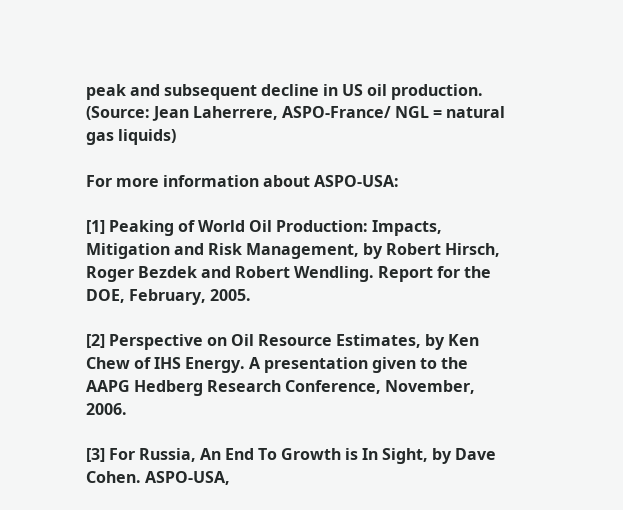peak and subsequent decline in US oil production. (Source: Jean Laherrere, ASPO-France/ NGL = natural gas liquids)

For more information about ASPO-USA:

[1] Peaking of World Oil Production: Impacts, Mitigation and Risk Management, by Robert Hirsch, Roger Bezdek and Robert Wendling. Report for the DOE, February, 2005.

[2] Perspective on Oil Resource Estimates, by Ken Chew of IHS Energy. A presentation given to the AAPG Hedberg Research Conference, November, 2006.

[3] For Russia, An End To Growth is In Sight, by Dave Cohen. ASPO-USA,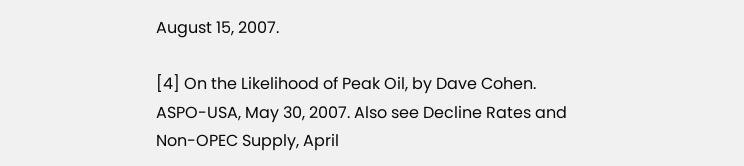August 15, 2007.

[4] On the Likelihood of Peak Oil, by Dave Cohen. ASPO-USA, May 30, 2007. Also see Decline Rates and Non-OPEC Supply, April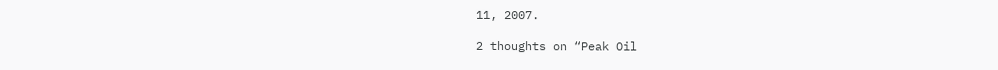11, 2007.

2 thoughts on “Peak Oil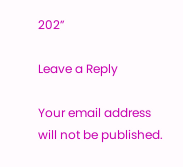202”

Leave a Reply

Your email address will not be published.